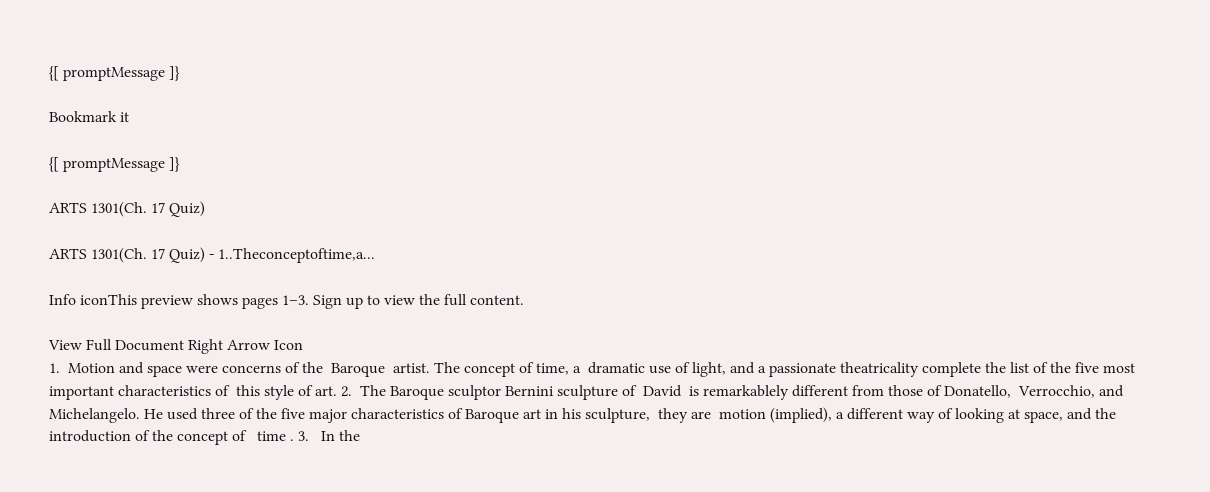{[ promptMessage ]}

Bookmark it

{[ promptMessage ]}

ARTS 1301(Ch. 17 Quiz)

ARTS 1301(Ch. 17 Quiz) - 1..Theconceptoftime,a...

Info iconThis preview shows pages 1–3. Sign up to view the full content.

View Full Document Right Arrow Icon
1.  Motion and space were concerns of the  Baroque  artist. The concept of time, a  dramatic use of light, and a passionate theatricality complete the list of the five most important characteristics of  this style of art. 2.  The Baroque sculptor Bernini sculpture of  David  is remarkablely different from those of Donatello,  Verrocchio, and Michelangelo. He used three of the five major characteristics of Baroque art in his sculpture,  they are  motion (implied), a different way of looking at space, and the introduction of the concept of   time . 3.   In the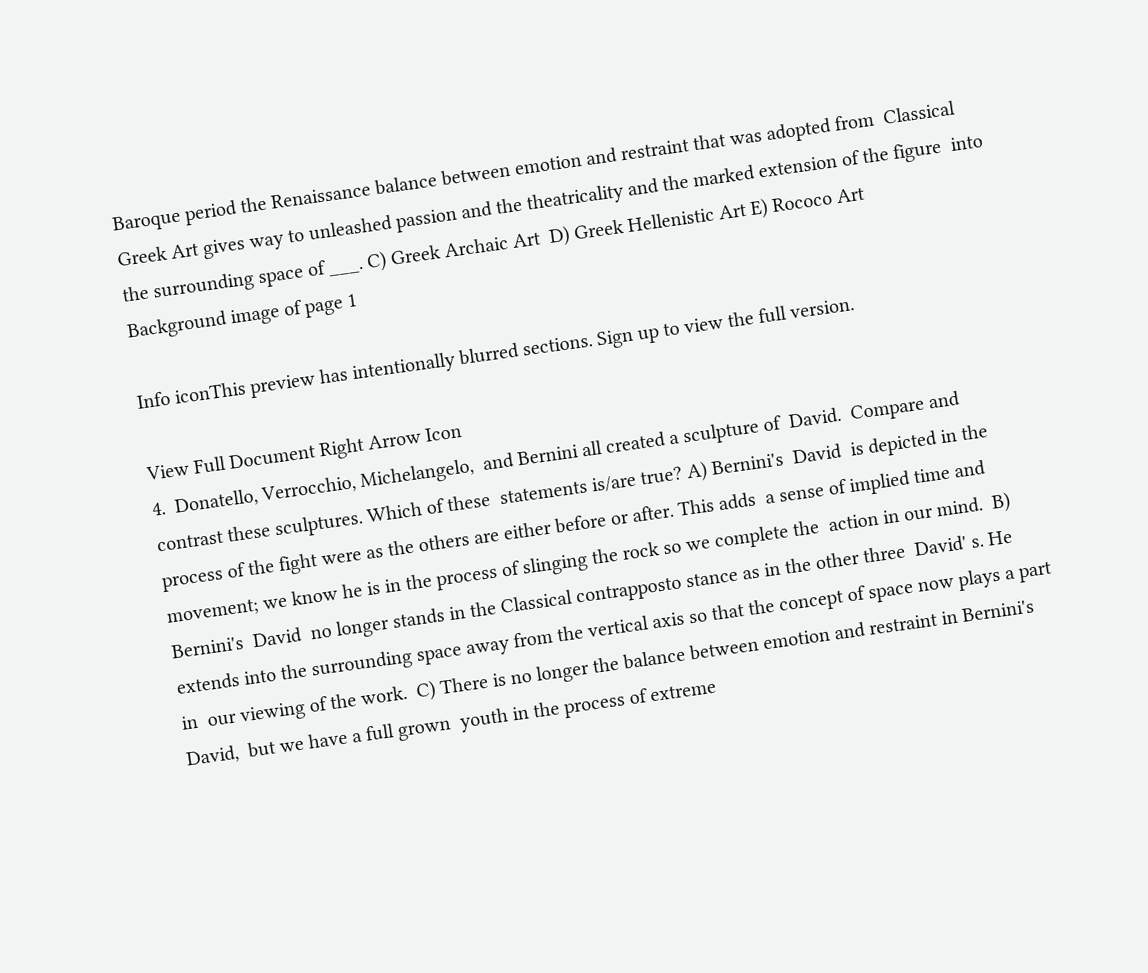Baroque period the Renaissance balance between emotion and restraint that was adopted from  Classical Greek Art gives way to unleashed passion and the theatricality and the marked extension of the figure  into the surrounding space of ___. C) Greek Archaic Art  D) Greek Hellenistic Art E) Rococo Art
Background image of page 1

Info iconThis preview has intentionally blurred sections. Sign up to view the full version.

View Full Document Right Arrow Icon
4.  Donatello, Verrocchio, Michelangelo,  and Bernini all created a sculpture of  David.  Compare and contrast these sculptures. Which of these  statements is/are true? A) Bernini's  David  is depicted in the process of the fight were as the others are either before or after. This adds  a sense of implied time and movement; we know he is in the process of slinging the rock so we complete the  action in our mind.  B) Bernini's  David  no longer stands in the Classical contrapposto stance as in the other three  David' s. He  extends into the surrounding space away from the vertical axis so that the concept of space now plays a part in  our viewing of the work.  C) There is no longer the balance between emotion and restraint in Bernini's  David,  but we have a full grown  youth in the process of extreme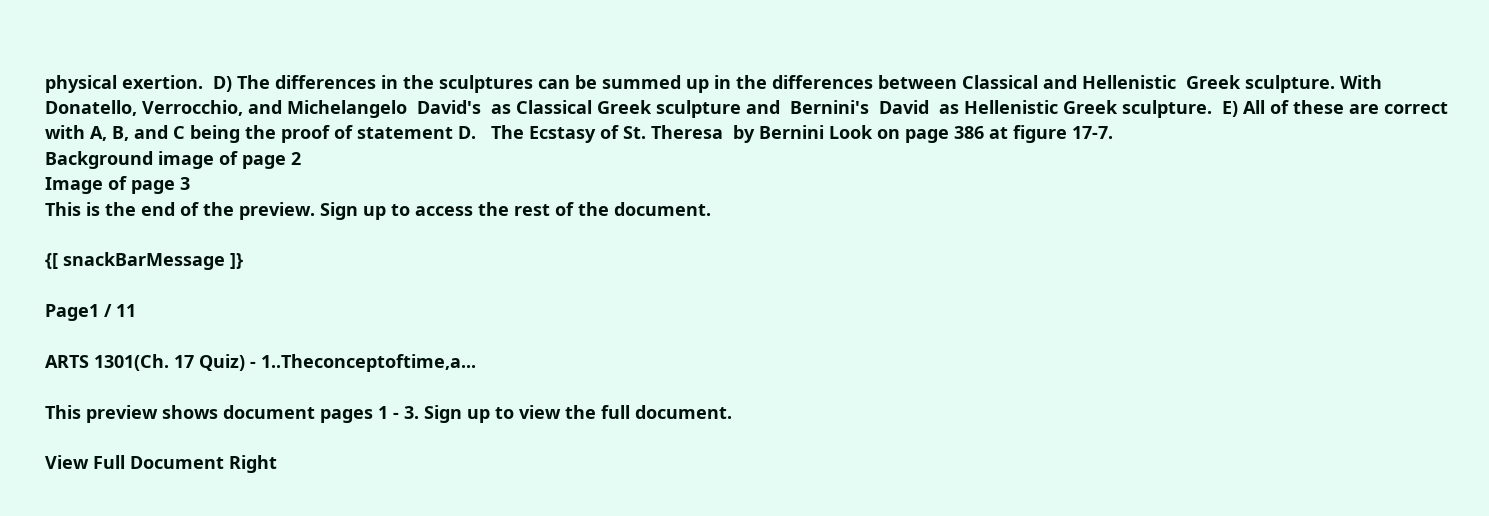physical exertion.  D) The differences in the sculptures can be summed up in the differences between Classical and Hellenistic  Greek sculpture. With Donatello, Verrocchio, and Michelangelo  David's  as Classical Greek sculpture and  Bernini's  David  as Hellenistic Greek sculpture.  E) All of these are correct with A, B, and C being the proof of statement D.   The Ecstasy of St. Theresa  by Bernini Look on page 386 at figure 17-7.
Background image of page 2
Image of page 3
This is the end of the preview. Sign up to access the rest of the document.

{[ snackBarMessage ]}

Page1 / 11

ARTS 1301(Ch. 17 Quiz) - 1..Theconceptoftime,a...

This preview shows document pages 1 - 3. Sign up to view the full document.

View Full Document Right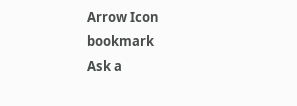Arrow Icon bookmark
Ask a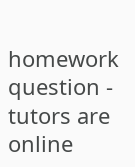homework question - tutors are online